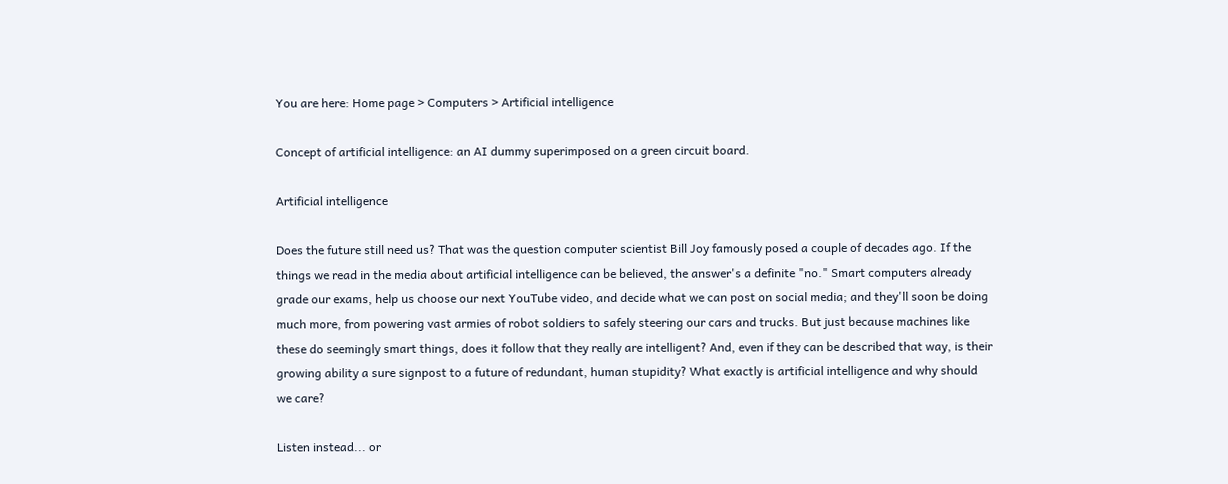You are here: Home page > Computers > Artificial intelligence

Concept of artificial intelligence: an AI dummy superimposed on a green circuit board.

Artificial intelligence

Does the future still need us? That was the question computer scientist Bill Joy famously posed a couple of decades ago. If the things we read in the media about artificial intelligence can be believed, the answer's a definite "no." Smart computers already grade our exams, help us choose our next YouTube video, and decide what we can post on social media; and they'll soon be doing much more, from powering vast armies of robot soldiers to safely steering our cars and trucks. But just because machines like these do seemingly smart things, does it follow that they really are intelligent? And, even if they can be described that way, is their growing ability a sure signpost to a future of redundant, human stupidity? What exactly is artificial intelligence and why should we care?

Listen instead... or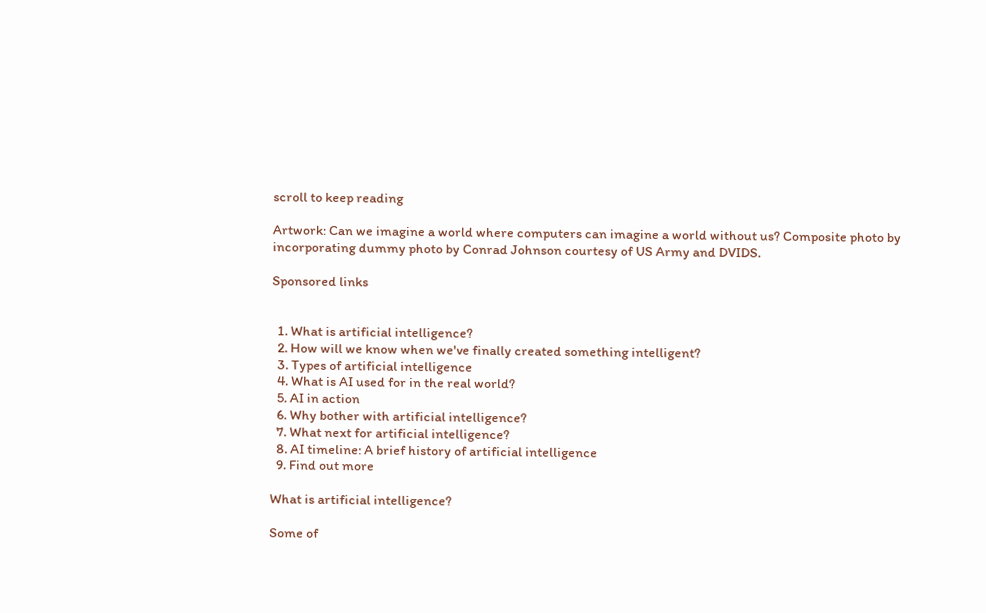scroll to keep reading

Artwork: Can we imagine a world where computers can imagine a world without us? Composite photo by incorporating dummy photo by Conrad Johnson courtesy of US Army and DVIDS.

Sponsored links


  1. What is artificial intelligence?
  2. How will we know when we've finally created something intelligent?
  3. Types of artificial intelligence
  4. What is AI used for in the real world?
  5. AI in action
  6. Why bother with artificial intelligence?
  7. What next for artificial intelligence?
  8. AI timeline: A brief history of artificial intelligence
  9. Find out more

What is artificial intelligence?

Some of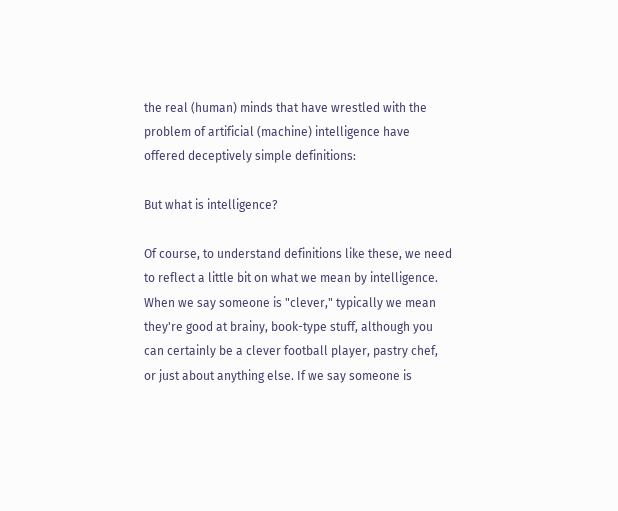the real (human) minds that have wrestled with the problem of artificial (machine) intelligence have offered deceptively simple definitions:

But what is intelligence?

Of course, to understand definitions like these, we need to reflect a little bit on what we mean by intelligence. When we say someone is "clever," typically we mean they're good at brainy, book-type stuff, although you can certainly be a clever football player, pastry chef, or just about anything else. If we say someone is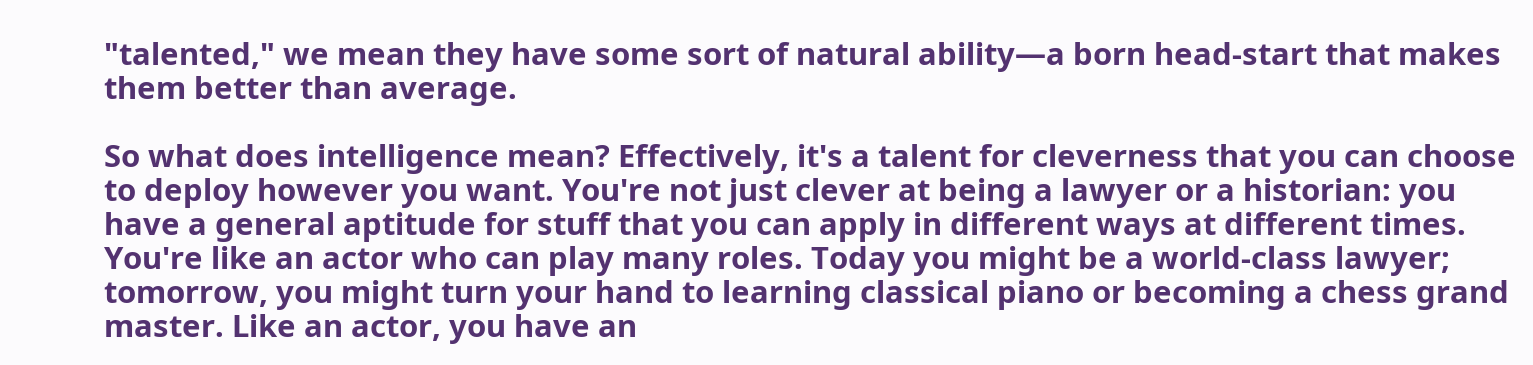"talented," we mean they have some sort of natural ability—a born head-start that makes them better than average.

So what does intelligence mean? Effectively, it's a talent for cleverness that you can choose to deploy however you want. You're not just clever at being a lawyer or a historian: you have a general aptitude for stuff that you can apply in different ways at different times. You're like an actor who can play many roles. Today you might be a world-class lawyer; tomorrow, you might turn your hand to learning classical piano or becoming a chess grand master. Like an actor, you have an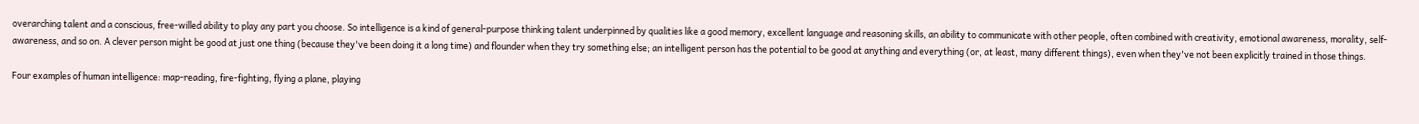overarching talent and a conscious, free-willed ability to play any part you choose. So intelligence is a kind of general-purpose thinking talent underpinned by qualities like a good memory, excellent language and reasoning skills, an ability to communicate with other people, often combined with creativity, emotional awareness, morality, self-awareness, and so on. A clever person might be good at just one thing (because they've been doing it a long time) and flounder when they try something else; an intelligent person has the potential to be good at anything and everything (or, at least, many different things), even when they've not been explicitly trained in those things.

Four examples of human intelligence: map-reading, fire-fighting, flying a plane, playing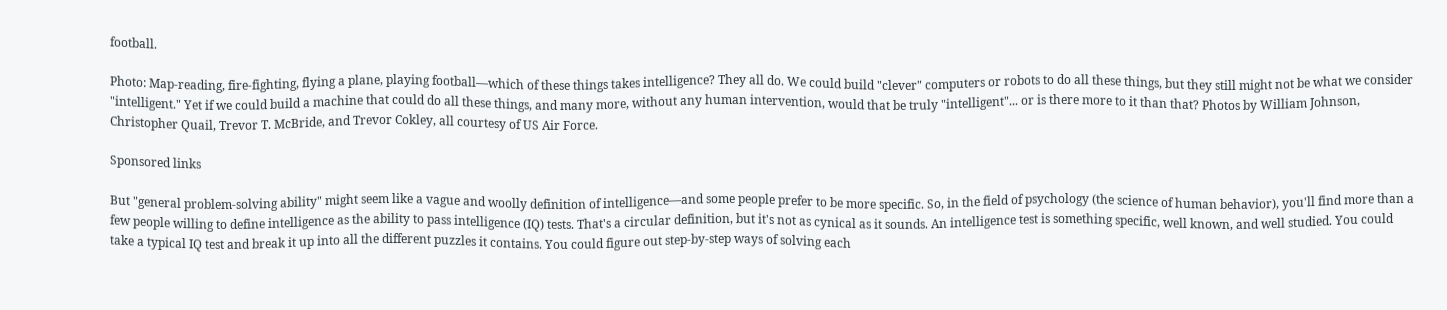football.

Photo: Map-reading, fire-fighting, flying a plane, playing football—which of these things takes intelligence? They all do. We could build "clever" computers or robots to do all these things, but they still might not be what we consider "intelligent." Yet if we could build a machine that could do all these things, and many more, without any human intervention, would that be truly "intelligent"... or is there more to it than that? Photos by William Johnson, Christopher Quail, Trevor T. McBride, and Trevor Cokley, all courtesy of US Air Force.

Sponsored links

But "general problem-solving ability" might seem like a vague and woolly definition of intelligence—and some people prefer to be more specific. So, in the field of psychology (the science of human behavior), you'll find more than a few people willing to define intelligence as the ability to pass intelligence (IQ) tests. That's a circular definition, but it's not as cynical as it sounds. An intelligence test is something specific, well known, and well studied. You could take a typical IQ test and break it up into all the different puzzles it contains. You could figure out step-by-step ways of solving each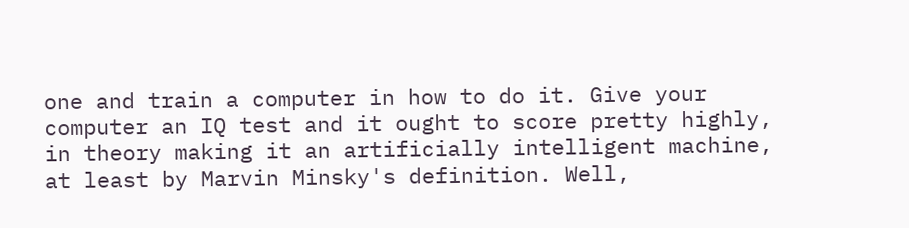one and train a computer in how to do it. Give your computer an IQ test and it ought to score pretty highly, in theory making it an artificially intelligent machine, at least by Marvin Minsky's definition. Well,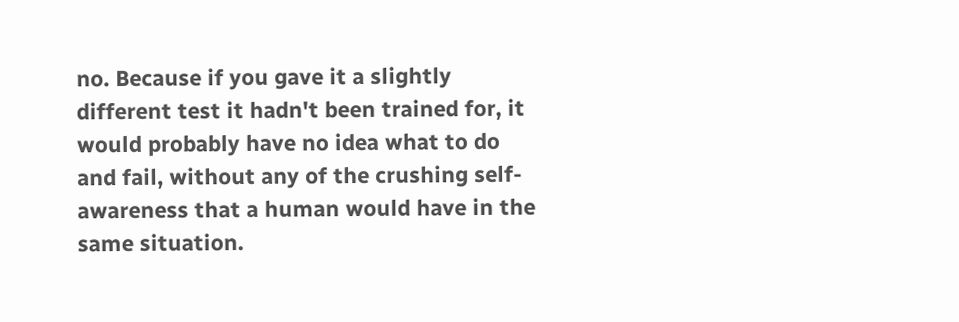no. Because if you gave it a slightly different test it hadn't been trained for, it would probably have no idea what to do and fail, without any of the crushing self-awareness that a human would have in the same situation.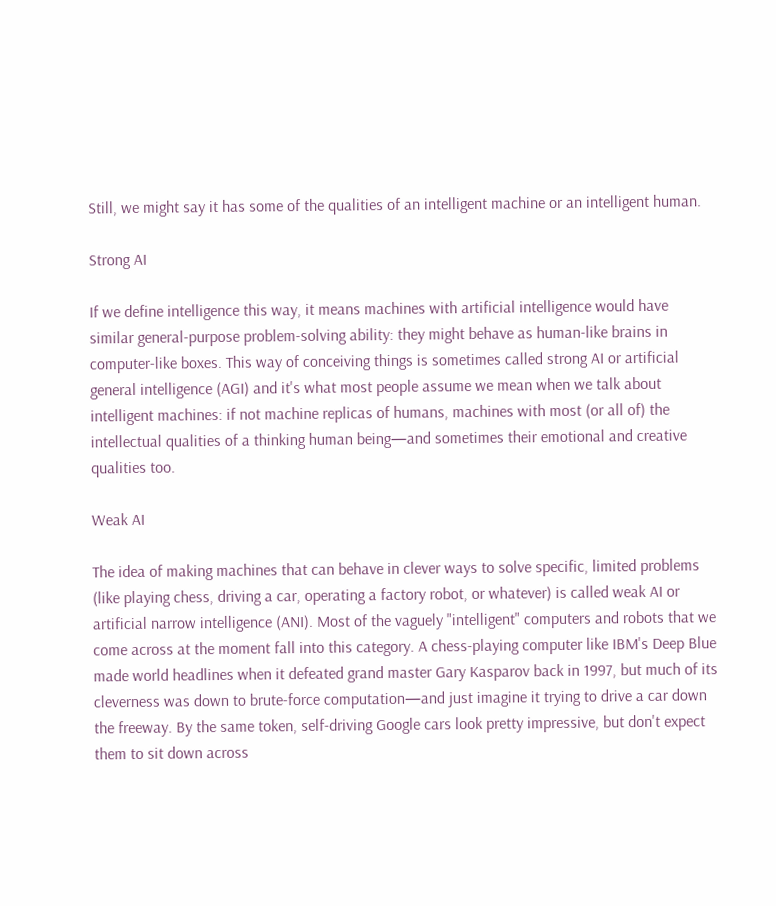Still, we might say it has some of the qualities of an intelligent machine or an intelligent human.

Strong AI

If we define intelligence this way, it means machines with artificial intelligence would have similar general-purpose problem-solving ability: they might behave as human-like brains in computer-like boxes. This way of conceiving things is sometimes called strong AI or artificial general intelligence (AGI) and it's what most people assume we mean when we talk about intelligent machines: if not machine replicas of humans, machines with most (or all of) the intellectual qualities of a thinking human being—and sometimes their emotional and creative qualities too.

Weak AI

The idea of making machines that can behave in clever ways to solve specific, limited problems (like playing chess, driving a car, operating a factory robot, or whatever) is called weak AI or artificial narrow intelligence (ANI). Most of the vaguely "intelligent" computers and robots that we come across at the moment fall into this category. A chess-playing computer like IBM's Deep Blue made world headlines when it defeated grand master Gary Kasparov back in 1997, but much of its cleverness was down to brute-force computation—and just imagine it trying to drive a car down the freeway. By the same token, self-driving Google cars look pretty impressive, but don't expect them to sit down across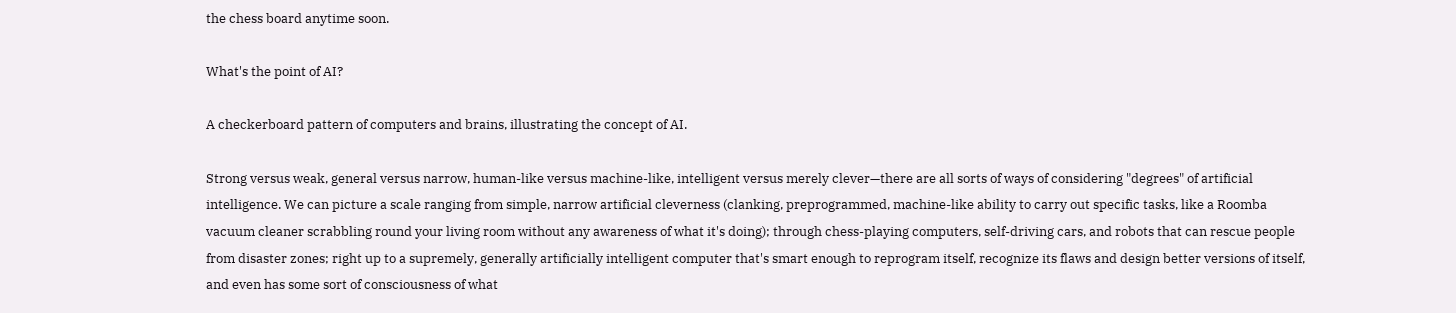the chess board anytime soon.

What's the point of AI?

A checkerboard pattern of computers and brains, illustrating the concept of AI.

Strong versus weak, general versus narrow, human-like versus machine-like, intelligent versus merely clever—there are all sorts of ways of considering "degrees" of artificial intelligence. We can picture a scale ranging from simple, narrow artificial cleverness (clanking, preprogrammed, machine-like ability to carry out specific tasks, like a Roomba vacuum cleaner scrabbling round your living room without any awareness of what it's doing); through chess-playing computers, self-driving cars, and robots that can rescue people from disaster zones; right up to a supremely, generally artificially intelligent computer that's smart enough to reprogram itself, recognize its flaws and design better versions of itself, and even has some sort of consciousness of what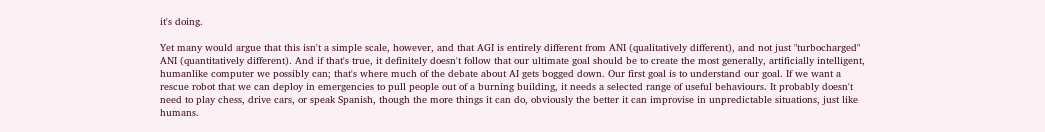it's doing.

Yet many would argue that this isn't a simple scale, however, and that AGI is entirely different from ANI (qualitatively different), and not just "turbocharged" ANI (quantitatively different). And if that's true, it definitely doesn't follow that our ultimate goal should be to create the most generally, artificially intelligent, humanlike computer we possibly can; that's where much of the debate about AI gets bogged down. Our first goal is to understand our goal. If we want a rescue robot that we can deploy in emergencies to pull people out of a burning building, it needs a selected range of useful behaviours. It probably doesn't need to play chess, drive cars, or speak Spanish, though the more things it can do, obviously the better it can improvise in unpredictable situations, just like humans.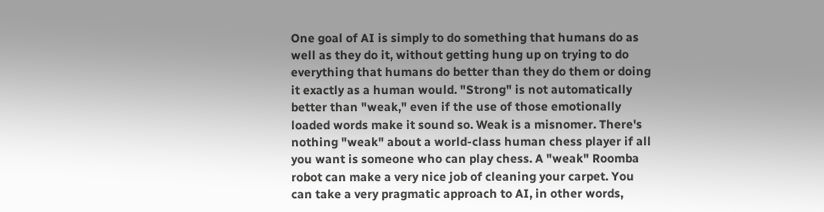One goal of AI is simply to do something that humans do as well as they do it, without getting hung up on trying to do everything that humans do better than they do them or doing it exactly as a human would. "Strong" is not automatically better than "weak," even if the use of those emotionally loaded words make it sound so. Weak is a misnomer. There's nothing "weak" about a world-class human chess player if all you want is someone who can play chess. A "weak" Roomba robot can make a very nice job of cleaning your carpet. You can take a very pragmatic approach to AI, in other words,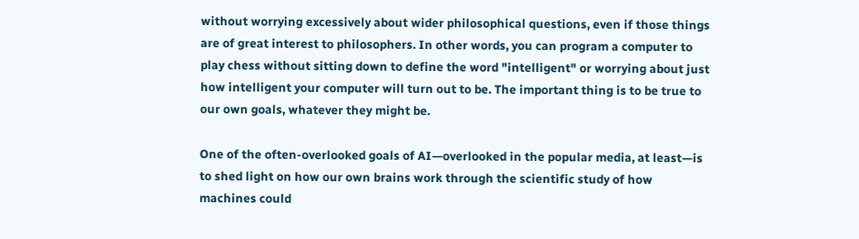without worrying excessively about wider philosophical questions, even if those things are of great interest to philosophers. In other words, you can program a computer to play chess without sitting down to define the word "intelligent" or worrying about just how intelligent your computer will turn out to be. The important thing is to be true to our own goals, whatever they might be.

One of the often-overlooked goals of AI—overlooked in the popular media, at least—is to shed light on how our own brains work through the scientific study of how machines could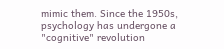mimic them. Since the 1950s, psychology has undergone a "cognitive" revolution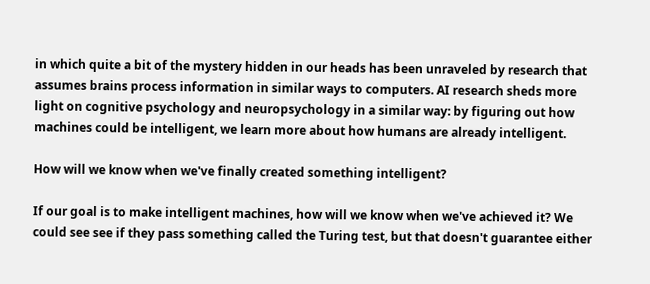in which quite a bit of the mystery hidden in our heads has been unraveled by research that assumes brains process information in similar ways to computers. AI research sheds more light on cognitive psychology and neuropsychology in a similar way: by figuring out how machines could be intelligent, we learn more about how humans are already intelligent.

How will we know when we've finally created something intelligent?

If our goal is to make intelligent machines, how will we know when we've achieved it? We could see see if they pass something called the Turing test, but that doesn't guarantee either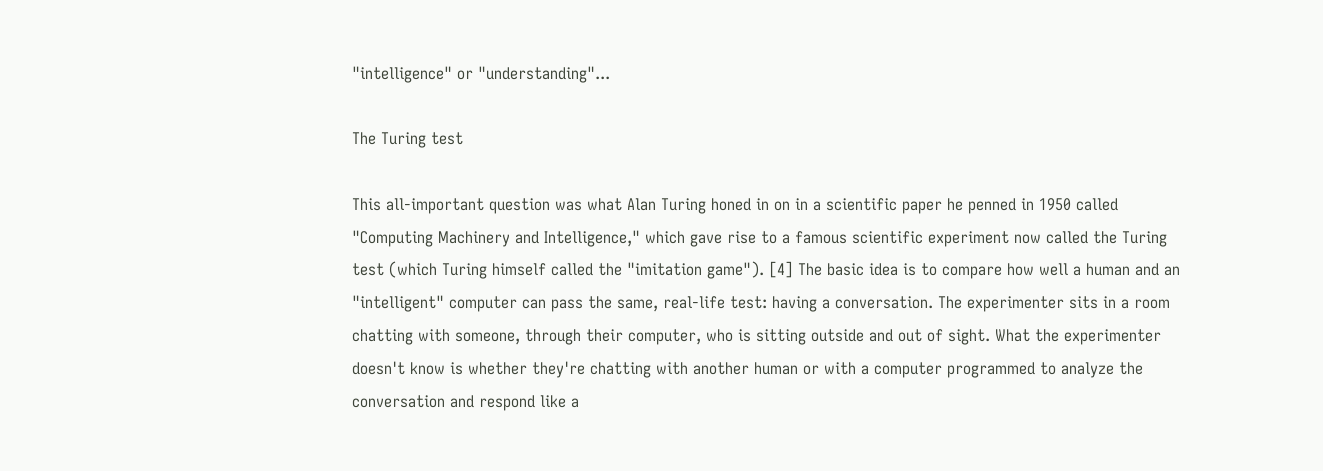"intelligence" or "understanding"...

The Turing test

This all-important question was what Alan Turing honed in on in a scientific paper he penned in 1950 called "Computing Machinery and Intelligence," which gave rise to a famous scientific experiment now called the Turing test (which Turing himself called the "imitation game"). [4] The basic idea is to compare how well a human and an "intelligent" computer can pass the same, real-life test: having a conversation. The experimenter sits in a room chatting with someone, through their computer, who is sitting outside and out of sight. What the experimenter doesn't know is whether they're chatting with another human or with a computer programmed to analyze the conversation and respond like a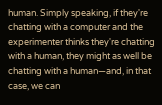human. Simply speaking, if they're chatting with a computer and the experimenter thinks they're chatting with a human, they might as well be chatting with a human—and, in that case, we can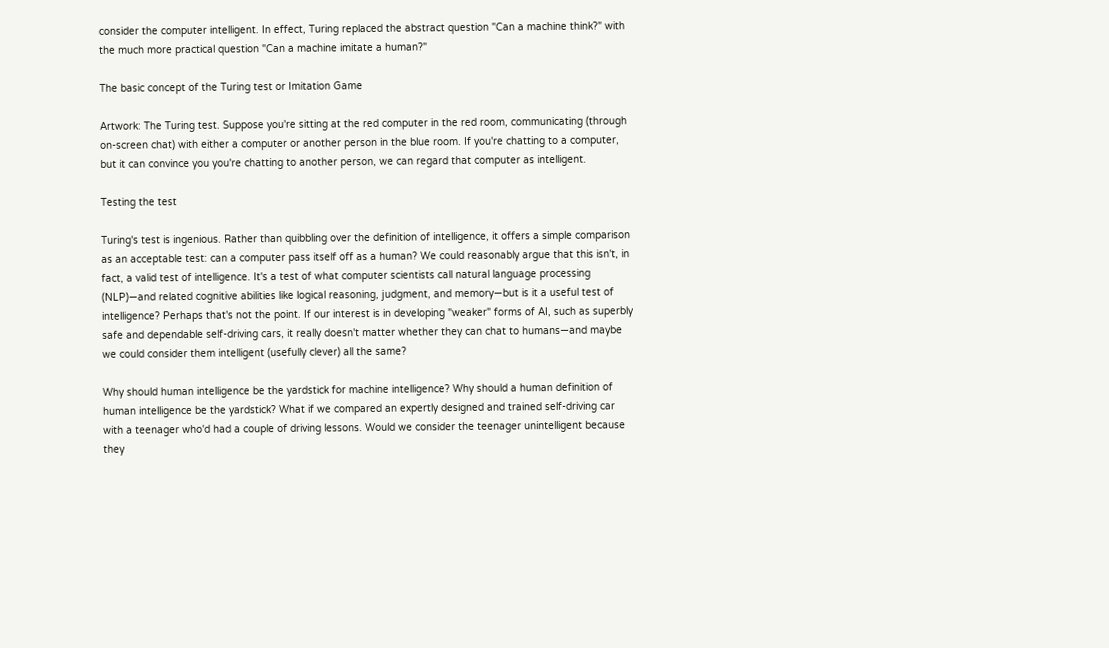consider the computer intelligent. In effect, Turing replaced the abstract question "Can a machine think?" with the much more practical question "Can a machine imitate a human?"

The basic concept of the Turing test or Imitation Game

Artwork: The Turing test. Suppose you're sitting at the red computer in the red room, communicating (through on-screen chat) with either a computer or another person in the blue room. If you're chatting to a computer, but it can convince you you're chatting to another person, we can regard that computer as intelligent.

Testing the test

Turing's test is ingenious. Rather than quibbling over the definition of intelligence, it offers a simple comparison as an acceptable test: can a computer pass itself off as a human? We could reasonably argue that this isn't, in fact, a valid test of intelligence. It's a test of what computer scientists call natural language processing (NLP)—and related cognitive abilities like logical reasoning, judgment, and memory—but is it a useful test of intelligence? Perhaps that's not the point. If our interest is in developing "weaker" forms of AI, such as superbly safe and dependable self-driving cars, it really doesn't matter whether they can chat to humans—and maybe we could consider them intelligent (usefully clever) all the same?

Why should human intelligence be the yardstick for machine intelligence? Why should a human definition of human intelligence be the yardstick? What if we compared an expertly designed and trained self-driving car with a teenager who'd had a couple of driving lessons. Would we consider the teenager unintelligent because they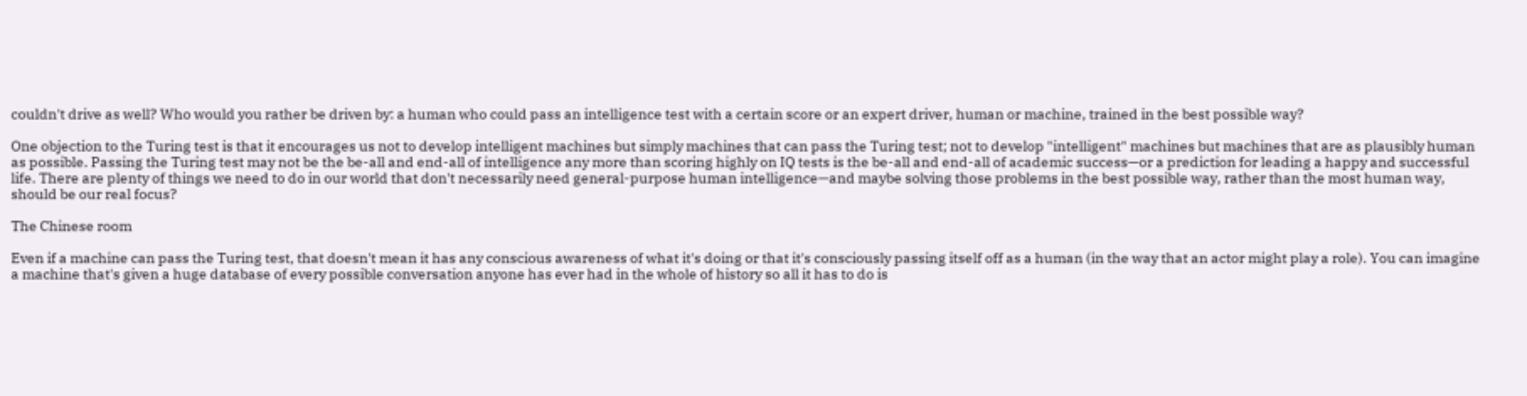couldn't drive as well? Who would you rather be driven by: a human who could pass an intelligence test with a certain score or an expert driver, human or machine, trained in the best possible way?

One objection to the Turing test is that it encourages us not to develop intelligent machines but simply machines that can pass the Turing test; not to develop "intelligent" machines but machines that are as plausibly human as possible. Passing the Turing test may not be the be-all and end-all of intelligence any more than scoring highly on IQ tests is the be-all and end-all of academic success—or a prediction for leading a happy and successful life. There are plenty of things we need to do in our world that don't necessarily need general-purpose human intelligence—and maybe solving those problems in the best possible way, rather than the most human way, should be our real focus?

The Chinese room

Even if a machine can pass the Turing test, that doesn't mean it has any conscious awareness of what it's doing or that it's consciously passing itself off as a human (in the way that an actor might play a role). You can imagine a machine that's given a huge database of every possible conversation anyone has ever had in the whole of history so all it has to do is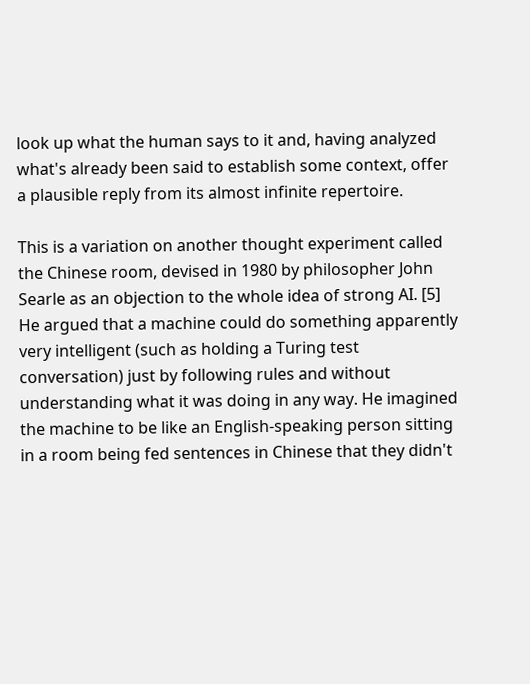look up what the human says to it and, having analyzed what's already been said to establish some context, offer a plausible reply from its almost infinite repertoire.

This is a variation on another thought experiment called the Chinese room, devised in 1980 by philosopher John Searle as an objection to the whole idea of strong AI. [5] He argued that a machine could do something apparently very intelligent (such as holding a Turing test conversation) just by following rules and without understanding what it was doing in any way. He imagined the machine to be like an English-speaking person sitting in a room being fed sentences in Chinese that they didn't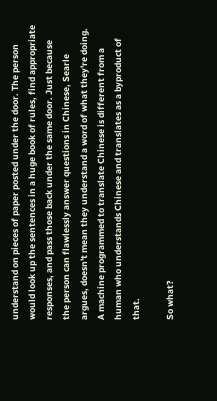understand on pieces of paper posted under the door. The person would look up the sentences in a huge book of rules, find appropriate responses, and pass those back under the same door. Just because the person can flawlessly answer questions in Chinese, Searle argues, doesn't mean they understand a word of what they're doing. A machine programmed to translate Chinese is different from a human who understands Chinese and translates as a byproduct of that.

So what?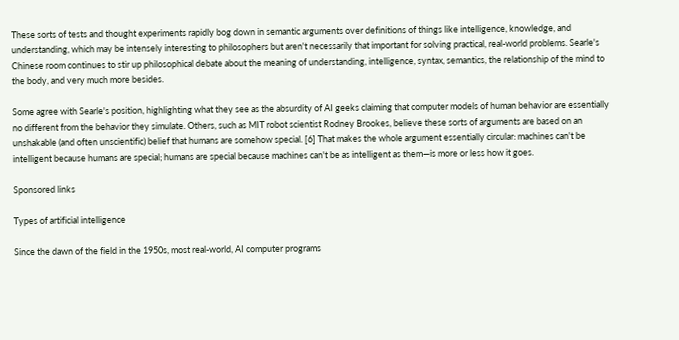These sorts of tests and thought experiments rapidly bog down in semantic arguments over definitions of things like intelligence, knowledge, and understanding, which may be intensely interesting to philosophers but aren't necessarily that important for solving practical, real-world problems. Searle's Chinese room continues to stir up philosophical debate about the meaning of understanding, intelligence, syntax, semantics, the relationship of the mind to the body, and very much more besides.

Some agree with Searle's position, highlighting what they see as the absurdity of AI geeks claiming that computer models of human behavior are essentially no different from the behavior they simulate. Others, such as MIT robot scientist Rodney Brookes, believe these sorts of arguments are based on an unshakable (and often unscientific) belief that humans are somehow special. [6] That makes the whole argument essentially circular: machines can't be intelligent because humans are special; humans are special because machines can't be as intelligent as them—is more or less how it goes.

Sponsored links

Types of artificial intelligence

Since the dawn of the field in the 1950s, most real-world, AI computer programs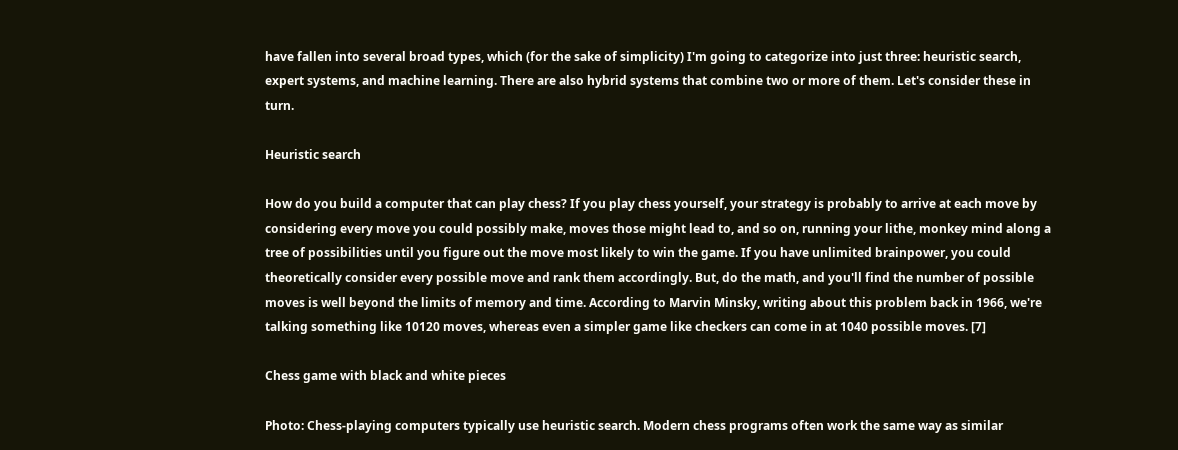have fallen into several broad types, which (for the sake of simplicity) I'm going to categorize into just three: heuristic search, expert systems, and machine learning. There are also hybrid systems that combine two or more of them. Let's consider these in turn.

Heuristic search

How do you build a computer that can play chess? If you play chess yourself, your strategy is probably to arrive at each move by considering every move you could possibly make, moves those might lead to, and so on, running your lithe, monkey mind along a tree of possibilities until you figure out the move most likely to win the game. If you have unlimited brainpower, you could theoretically consider every possible move and rank them accordingly. But, do the math, and you'll find the number of possible moves is well beyond the limits of memory and time. According to Marvin Minsky, writing about this problem back in 1966, we're talking something like 10120 moves, whereas even a simpler game like checkers can come in at 1040 possible moves. [7]

Chess game with black and white pieces

Photo: Chess-playing computers typically use heuristic search. Modern chess programs often work the same way as similar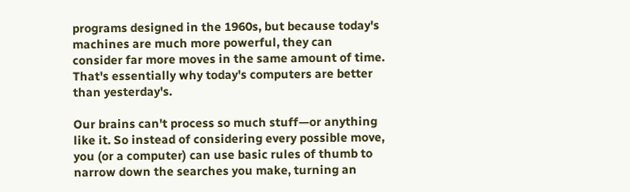programs designed in the 1960s, but because today's machines are much more powerful, they can consider far more moves in the same amount of time. That's essentially why today's computers are better than yesterday's.

Our brains can't process so much stuff—or anything like it. So instead of considering every possible move, you (or a computer) can use basic rules of thumb to narrow down the searches you make, turning an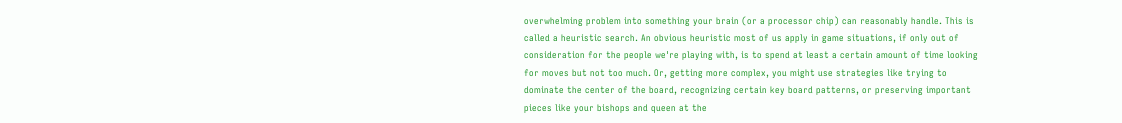overwhelming problem into something your brain (or a processor chip) can reasonably handle. This is called a heuristic search. An obvious heuristic most of us apply in game situations, if only out of consideration for the people we're playing with, is to spend at least a certain amount of time looking for moves but not too much. Or, getting more complex, you might use strategies like trying to dominate the center of the board, recognizing certain key board patterns, or preserving important pieces like your bishops and queen at the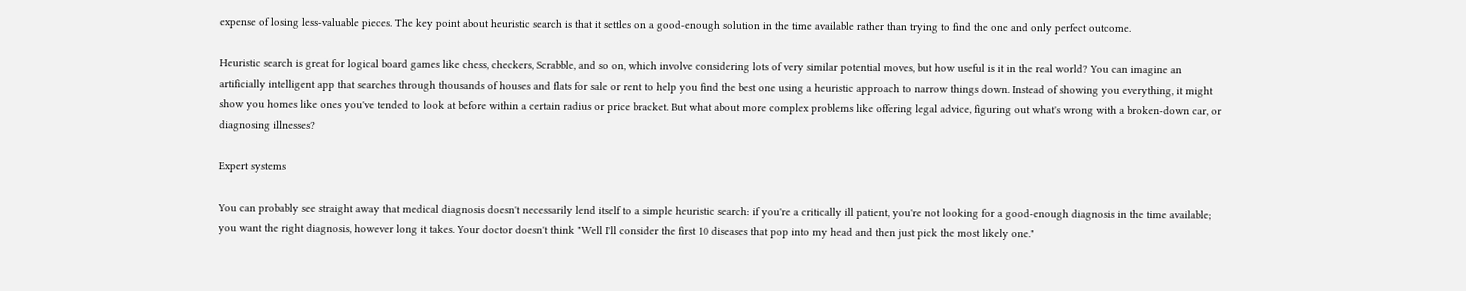expense of losing less-valuable pieces. The key point about heuristic search is that it settles on a good-enough solution in the time available rather than trying to find the one and only perfect outcome.

Heuristic search is great for logical board games like chess, checkers, Scrabble, and so on, which involve considering lots of very similar potential moves, but how useful is it in the real world? You can imagine an artificially intelligent app that searches through thousands of houses and flats for sale or rent to help you find the best one using a heuristic approach to narrow things down. Instead of showing you everything, it might show you homes like ones you've tended to look at before within a certain radius or price bracket. But what about more complex problems like offering legal advice, figuring out what's wrong with a broken-down car, or diagnosing illnesses?

Expert systems

You can probably see straight away that medical diagnosis doesn't necessarily lend itself to a simple heuristic search: if you're a critically ill patient, you're not looking for a good-enough diagnosis in the time available; you want the right diagnosis, however long it takes. Your doctor doesn't think "Well I'll consider the first 10 diseases that pop into my head and then just pick the most likely one."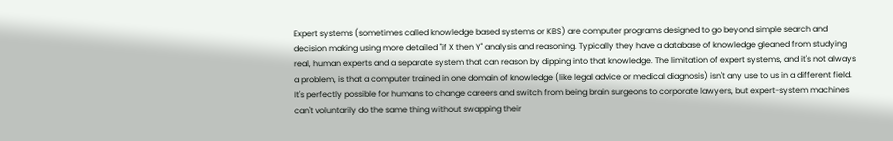Expert systems (sometimes called knowledge based systems or KBS) are computer programs designed to go beyond simple search and decision making using more detailed "if X then Y" analysis and reasoning. Typically they have a database of knowledge gleaned from studying real, human experts and a separate system that can reason by dipping into that knowledge. The limitation of expert systems, and it's not always a problem, is that a computer trained in one domain of knowledge (like legal advice or medical diagnosis) isn't any use to us in a different field. It's perfectly possible for humans to change careers and switch from being brain surgeons to corporate lawyers, but expert-system machines can't voluntarily do the same thing without swapping their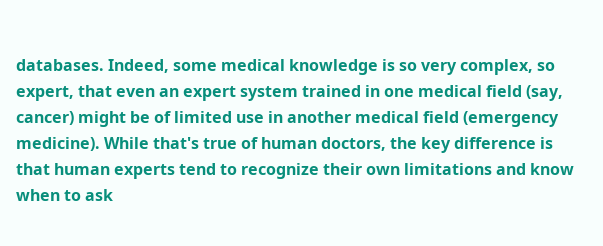databases. Indeed, some medical knowledge is so very complex, so expert, that even an expert system trained in one medical field (say, cancer) might be of limited use in another medical field (emergency medicine). While that's true of human doctors, the key difference is that human experts tend to recognize their own limitations and know when to ask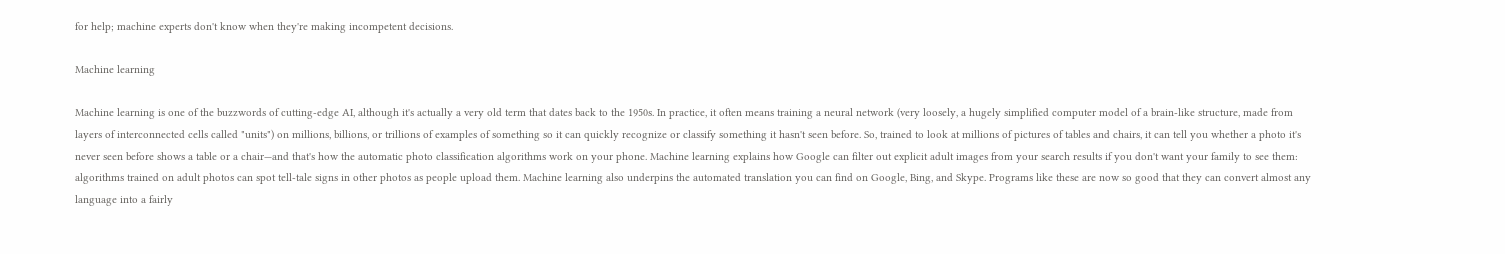for help; machine experts don't know when they're making incompetent decisions.

Machine learning

Machine learning is one of the buzzwords of cutting-edge AI, although it's actually a very old term that dates back to the 1950s. In practice, it often means training a neural network (very loosely, a hugely simplified computer model of a brain-like structure, made from layers of interconnected cells called "units") on millions, billions, or trillions of examples of something so it can quickly recognize or classify something it hasn't seen before. So, trained to look at millions of pictures of tables and chairs, it can tell you whether a photo it's never seen before shows a table or a chair—and that's how the automatic photo classification algorithms work on your phone. Machine learning explains how Google can filter out explicit adult images from your search results if you don't want your family to see them: algorithms trained on adult photos can spot tell-tale signs in other photos as people upload them. Machine learning also underpins the automated translation you can find on Google, Bing, and Skype. Programs like these are now so good that they can convert almost any language into a fairly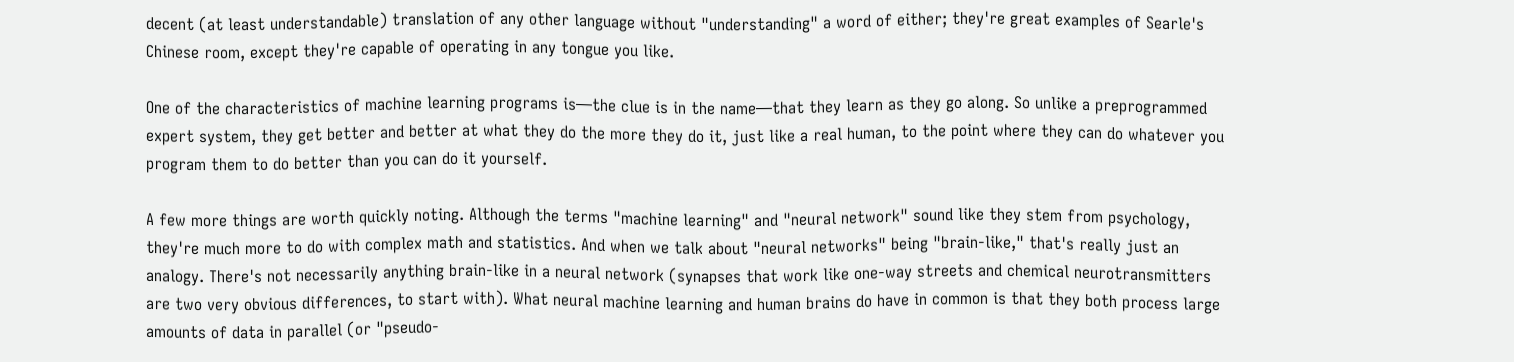decent (at least understandable) translation of any other language without "understanding" a word of either; they're great examples of Searle's Chinese room, except they're capable of operating in any tongue you like.

One of the characteristics of machine learning programs is—the clue is in the name—that they learn as they go along. So unlike a preprogrammed expert system, they get better and better at what they do the more they do it, just like a real human, to the point where they can do whatever you program them to do better than you can do it yourself.

A few more things are worth quickly noting. Although the terms "machine learning" and "neural network" sound like they stem from psychology, they're much more to do with complex math and statistics. And when we talk about "neural networks" being "brain-like," that's really just an analogy. There's not necessarily anything brain-like in a neural network (synapses that work like one-way streets and chemical neurotransmitters are two very obvious differences, to start with). What neural machine learning and human brains do have in common is that they both process large amounts of data in parallel (or "pseudo-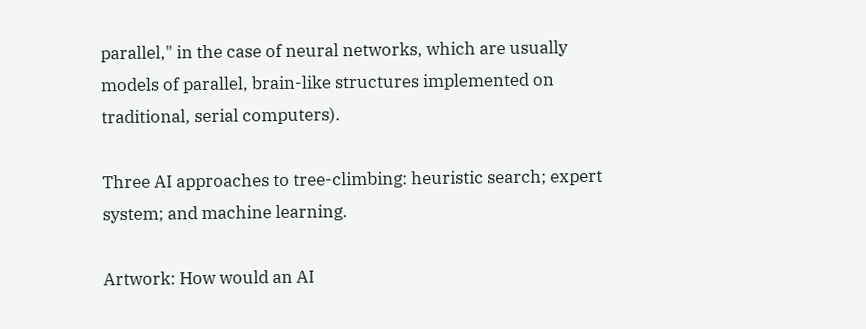parallel," in the case of neural networks, which are usually models of parallel, brain-like structures implemented on traditional, serial computers).

Three AI approaches to tree-climbing: heuristic search; expert system; and machine learning.

Artwork: How would an AI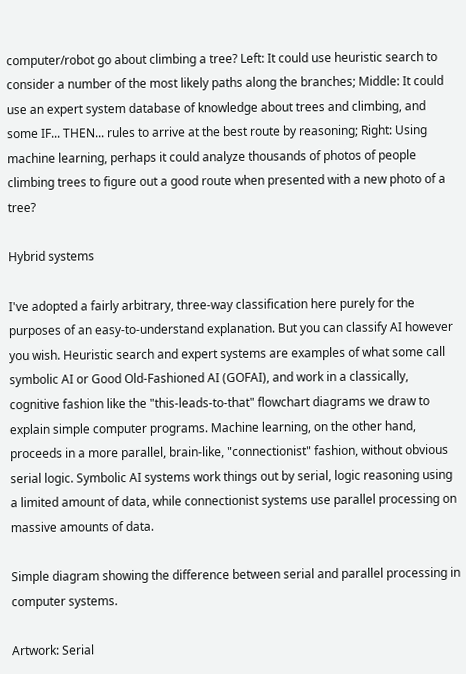computer/robot go about climbing a tree? Left: It could use heuristic search to consider a number of the most likely paths along the branches; Middle: It could use an expert system database of knowledge about trees and climbing, and some IF... THEN... rules to arrive at the best route by reasoning; Right: Using machine learning, perhaps it could analyze thousands of photos of people climbing trees to figure out a good route when presented with a new photo of a tree?

Hybrid systems

I've adopted a fairly arbitrary, three-way classification here purely for the purposes of an easy-to-understand explanation. But you can classify AI however you wish. Heuristic search and expert systems are examples of what some call symbolic AI or Good Old-Fashioned AI (GOFAI), and work in a classically, cognitive fashion like the "this-leads-to-that" flowchart diagrams we draw to explain simple computer programs. Machine learning, on the other hand, proceeds in a more parallel, brain-like, "connectionist" fashion, without obvious serial logic. Symbolic AI systems work things out by serial, logic reasoning using a limited amount of data, while connectionist systems use parallel processing on massive amounts of data.

Simple diagram showing the difference between serial and parallel processing in computer systems.

Artwork: Serial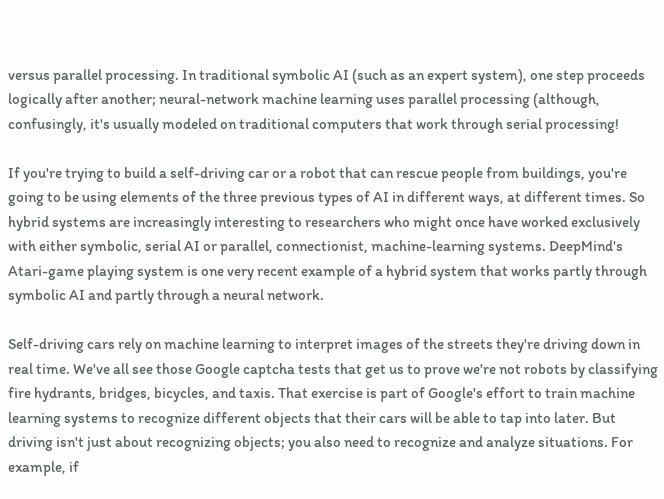versus parallel processing. In traditional symbolic AI (such as an expert system), one step proceeds logically after another; neural-network machine learning uses parallel processing (although, confusingly, it's usually modeled on traditional computers that work through serial processing!

If you're trying to build a self-driving car or a robot that can rescue people from buildings, you're going to be using elements of the three previous types of AI in different ways, at different times. So hybrid systems are increasingly interesting to researchers who might once have worked exclusively with either symbolic, serial AI or parallel, connectionist, machine-learning systems. DeepMind's Atari-game playing system is one very recent example of a hybrid system that works partly through symbolic AI and partly through a neural network.

Self-driving cars rely on machine learning to interpret images of the streets they're driving down in real time. We've all see those Google captcha tests that get us to prove we're not robots by classifying fire hydrants, bridges, bicycles, and taxis. That exercise is part of Google's effort to train machine learning systems to recognize different objects that their cars will be able to tap into later. But driving isn't just about recognizing objects; you also need to recognize and analyze situations. For example, if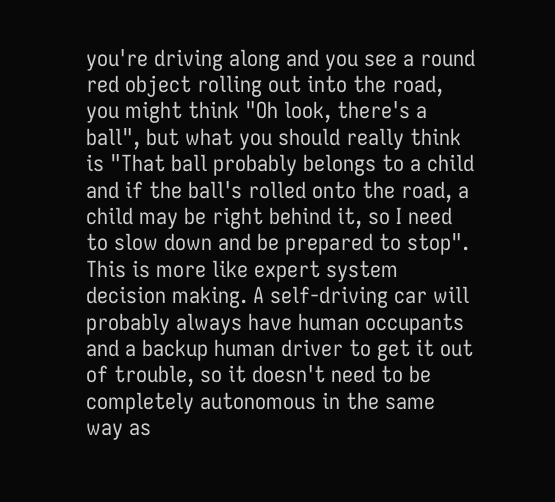you're driving along and you see a round red object rolling out into the road, you might think "Oh look, there's a ball", but what you should really think is "That ball probably belongs to a child and if the ball's rolled onto the road, a child may be right behind it, so I need to slow down and be prepared to stop". This is more like expert system decision making. A self-driving car will probably always have human occupants and a backup human driver to get it out of trouble, so it doesn't need to be completely autonomous in the same way as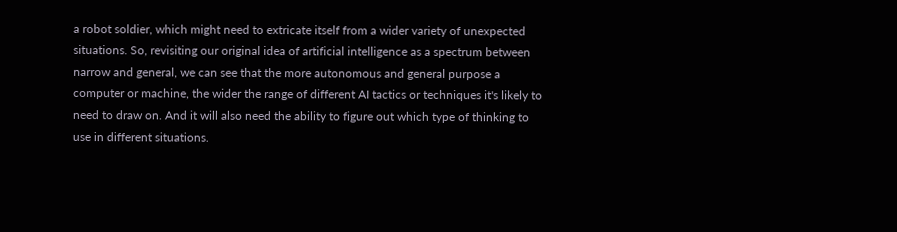a robot soldier, which might need to extricate itself from a wider variety of unexpected situations. So, revisiting our original idea of artificial intelligence as a spectrum between narrow and general, we can see that the more autonomous and general purpose a computer or machine, the wider the range of different AI tactics or techniques it's likely to need to draw on. And it will also need the ability to figure out which type of thinking to use in different situations.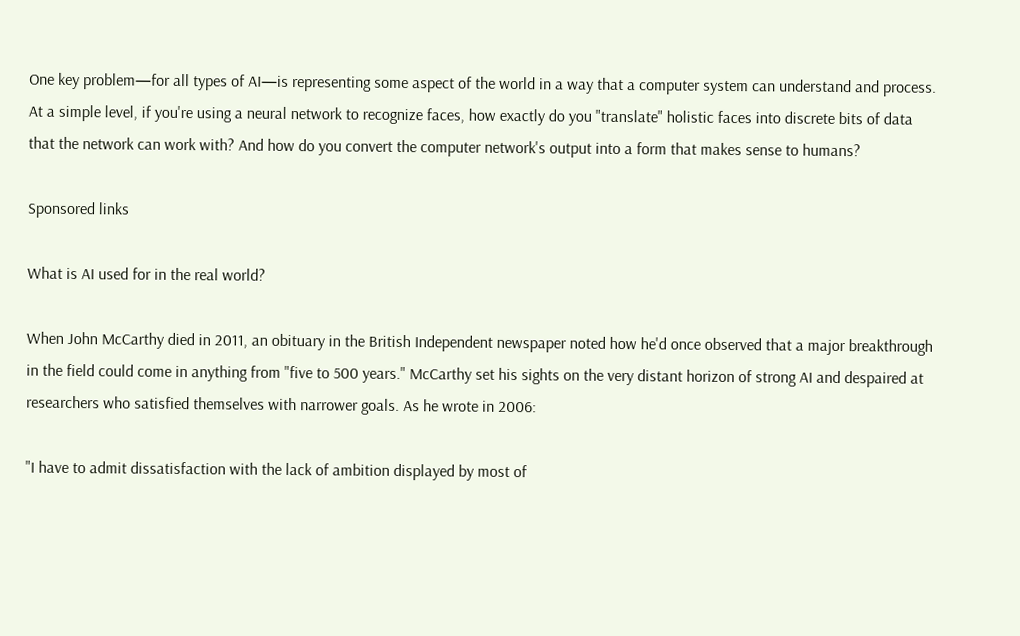One key problem—for all types of AI—is representing some aspect of the world in a way that a computer system can understand and process. At a simple level, if you're using a neural network to recognize faces, how exactly do you "translate" holistic faces into discrete bits of data that the network can work with? And how do you convert the computer network's output into a form that makes sense to humans?

Sponsored links

What is AI used for in the real world?

When John McCarthy died in 2011, an obituary in the British Independent newspaper noted how he'd once observed that a major breakthrough in the field could come in anything from "five to 500 years." McCarthy set his sights on the very distant horizon of strong AI and despaired at researchers who satisfied themselves with narrower goals. As he wrote in 2006:

"I have to admit dissatisfaction with the lack of ambition displayed by most of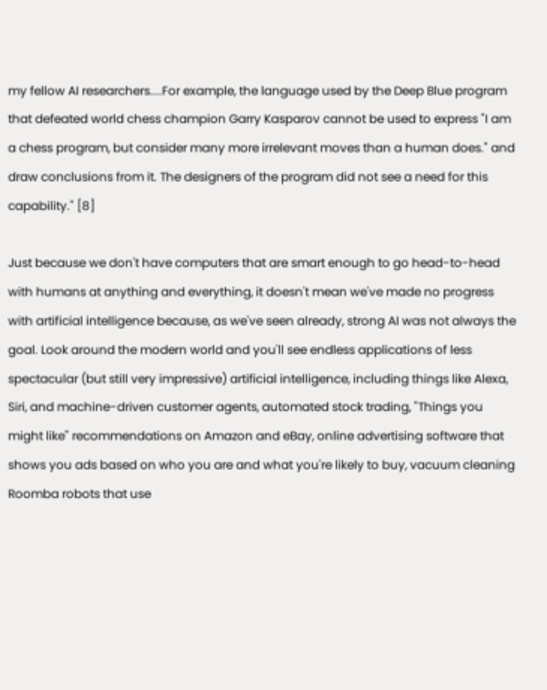my fellow AI researchers....For example, the language used by the Deep Blue program that defeated world chess champion Garry Kasparov cannot be used to express "I am a chess program, but consider many more irrelevant moves than a human does." and draw conclusions from it. The designers of the program did not see a need for this capability." [8]

Just because we don't have computers that are smart enough to go head-to-head with humans at anything and everything, it doesn't mean we've made no progress with artificial intelligence because, as we've seen already, strong AI was not always the goal. Look around the modern world and you'll see endless applications of less spectacular (but still very impressive) artificial intelligence, including things like Alexa, Siri, and machine-driven customer agents, automated stock trading, "Things you might like" recommendations on Amazon and eBay, online advertising software that shows you ads based on who you are and what you're likely to buy, vacuum cleaning Roomba robots that use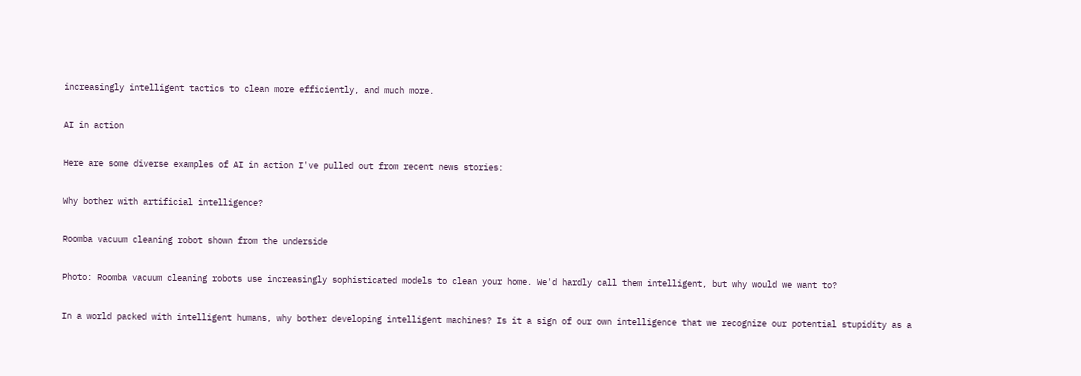increasingly intelligent tactics to clean more efficiently, and much more.

AI in action

Here are some diverse examples of AI in action I've pulled out from recent news stories:

Why bother with artificial intelligence?

Roomba vacuum cleaning robot shown from the underside

Photo: Roomba vacuum cleaning robots use increasingly sophisticated models to clean your home. We'd hardly call them intelligent, but why would we want to?

In a world packed with intelligent humans, why bother developing intelligent machines? Is it a sign of our own intelligence that we recognize our potential stupidity as a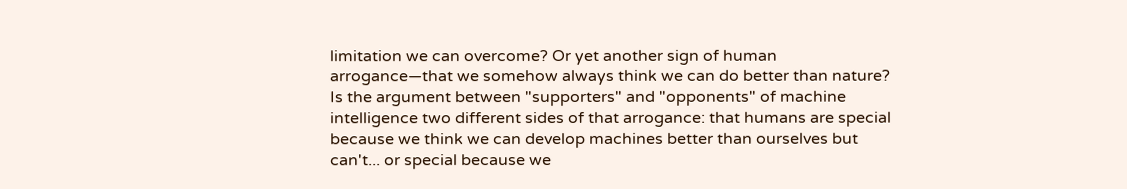limitation we can overcome? Or yet another sign of human arrogance—that we somehow always think we can do better than nature? Is the argument between "supporters" and "opponents" of machine intelligence two different sides of that arrogance: that humans are special because we think we can develop machines better than ourselves but can't... or special because we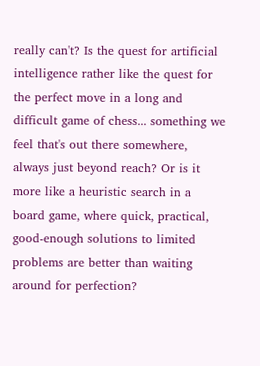really can't? Is the quest for artificial intelligence rather like the quest for the perfect move in a long and difficult game of chess... something we feel that's out there somewhere, always just beyond reach? Or is it more like a heuristic search in a board game, where quick, practical, good-enough solutions to limited problems are better than waiting around for perfection?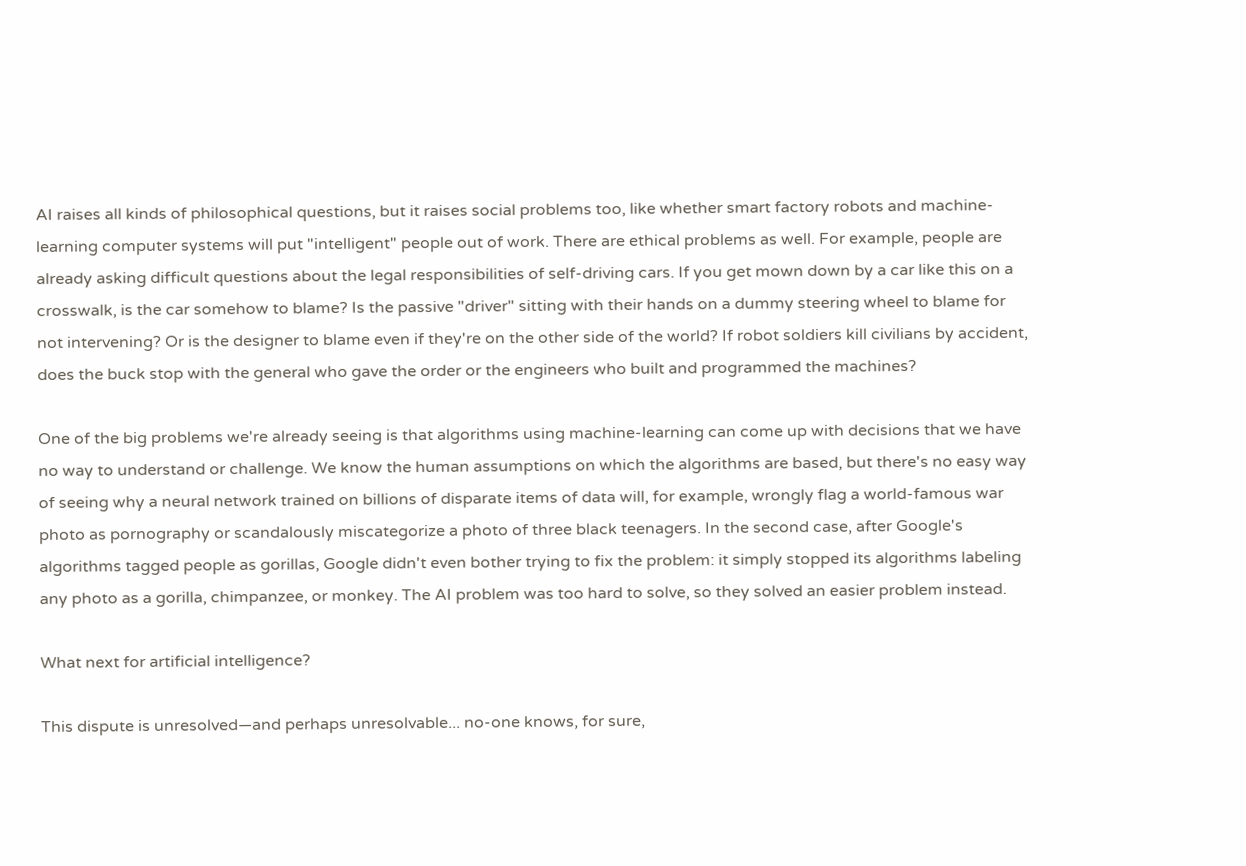AI raises all kinds of philosophical questions, but it raises social problems too, like whether smart factory robots and machine-learning computer systems will put "intelligent" people out of work. There are ethical problems as well. For example, people are already asking difficult questions about the legal responsibilities of self-driving cars. If you get mown down by a car like this on a crosswalk, is the car somehow to blame? Is the passive "driver" sitting with their hands on a dummy steering wheel to blame for not intervening? Or is the designer to blame even if they're on the other side of the world? If robot soldiers kill civilians by accident, does the buck stop with the general who gave the order or the engineers who built and programmed the machines?

One of the big problems we're already seeing is that algorithms using machine-learning can come up with decisions that we have no way to understand or challenge. We know the human assumptions on which the algorithms are based, but there's no easy way of seeing why a neural network trained on billions of disparate items of data will, for example, wrongly flag a world-famous war photo as pornography or scandalously miscategorize a photo of three black teenagers. In the second case, after Google's algorithms tagged people as gorillas, Google didn't even bother trying to fix the problem: it simply stopped its algorithms labeling any photo as a gorilla, chimpanzee, or monkey. The AI problem was too hard to solve, so they solved an easier problem instead.

What next for artificial intelligence?

This dispute is unresolved—and perhaps unresolvable... no-one knows, for sure,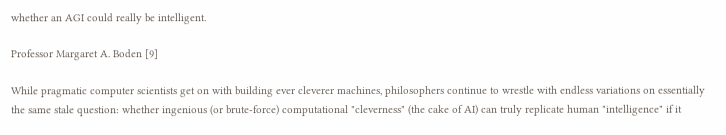whether an AGI could really be intelligent.

Professor Margaret A. Boden [9]

While pragmatic computer scientists get on with building ever cleverer machines, philosophers continue to wrestle with endless variations on essentially the same stale question: whether ingenious (or brute-force) computational "cleverness" (the cake of AI) can truly replicate human "intelligence" if it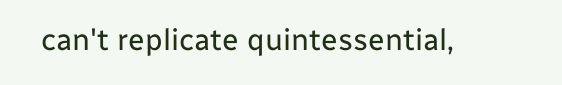can't replicate quintessential,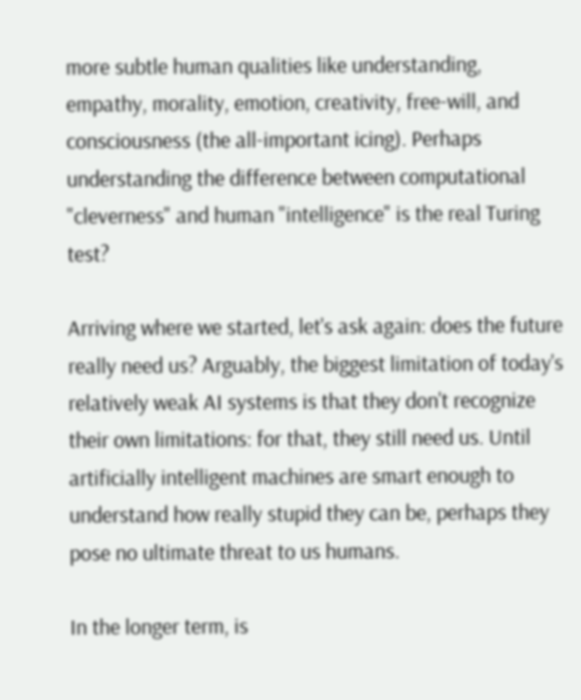more subtle human qualities like understanding, empathy, morality, emotion, creativity, free-will, and consciousness (the all-important icing). Perhaps understanding the difference between computational "cleverness" and human "intelligence" is the real Turing test?

Arriving where we started, let's ask again: does the future really need us? Arguably, the biggest limitation of today's relatively weak AI systems is that they don't recognize their own limitations: for that, they still need us. Until artificially intelligent machines are smart enough to understand how really stupid they can be, perhaps they pose no ultimate threat to us humans.

In the longer term, is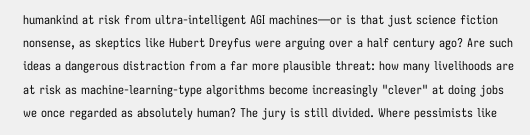humankind at risk from ultra-intelligent AGI machines—or is that just science fiction nonsense, as skeptics like Hubert Dreyfus were arguing over a half century ago? Are such ideas a dangerous distraction from a far more plausible threat: how many livelihoods are at risk as machine-learning-type algorithms become increasingly "clever" at doing jobs we once regarded as absolutely human? The jury is still divided. Where pessimists like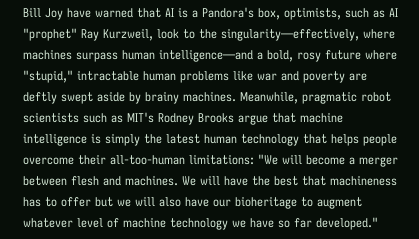Bill Joy have warned that AI is a Pandora's box, optimists, such as AI "prophet" Ray Kurzweil, look to the singularity—effectively, where machines surpass human intelligence—and a bold, rosy future where "stupid," intractable human problems like war and poverty are deftly swept aside by brainy machines. Meanwhile, pragmatic robot scientists such as MIT's Rodney Brooks argue that machine intelligence is simply the latest human technology that helps people overcome their all-too-human limitations: "We will become a merger between flesh and machines. We will have the best that machineness has to offer but we will also have our bioheritage to augment whatever level of machine technology we have so far developed."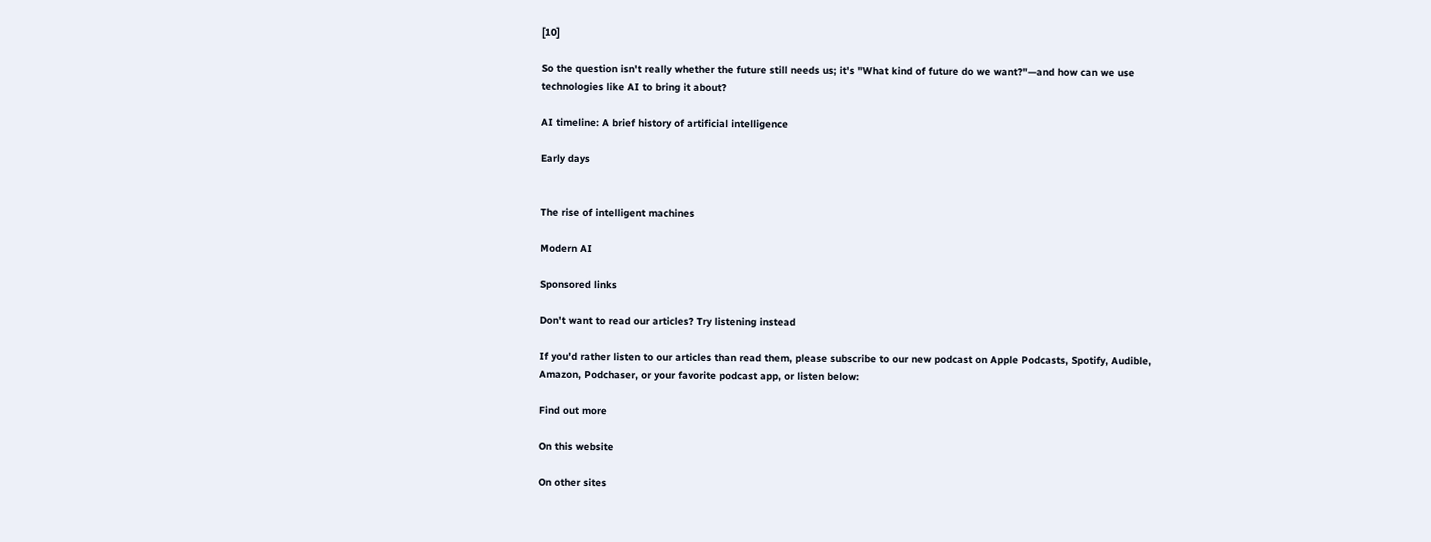[10]

So the question isn't really whether the future still needs us; it's "What kind of future do we want?"—and how can we use technologies like AI to bring it about?

AI timeline: A brief history of artificial intelligence

Early days


The rise of intelligent machines

Modern AI

Sponsored links

Don't want to read our articles? Try listening instead

If you'd rather listen to our articles than read them, please subscribe to our new podcast on Apple Podcasts, Spotify, Audible, Amazon, Podchaser, or your favorite podcast app, or listen below:

Find out more

On this website

On other sites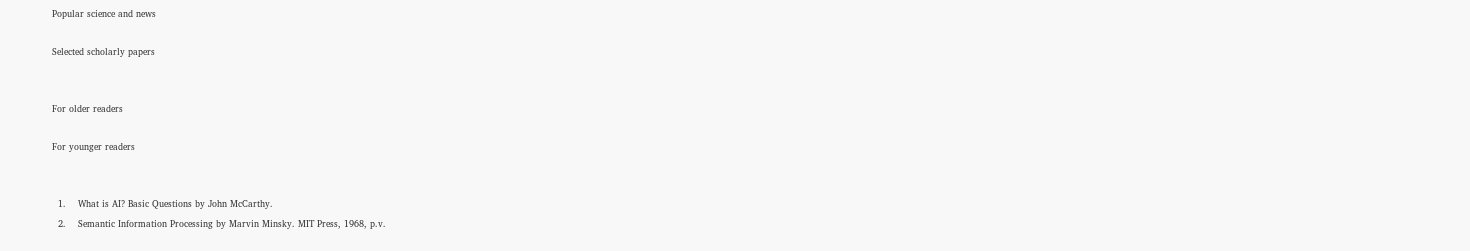Popular science and news

Selected scholarly papers


For older readers

For younger readers


  1.    What is AI? Basic Questions by John McCarthy.
  2.    Semantic Information Processing by Marvin Minsky. MIT Press, 1968, p.v.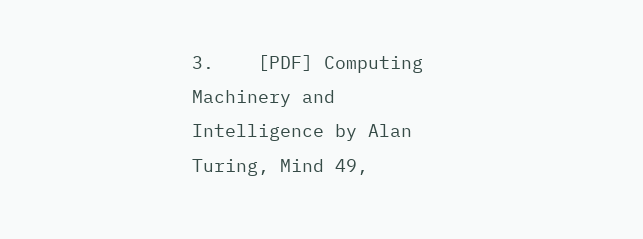3.    [PDF] Computing Machinery and Intelligence by Alan Turing, Mind 49,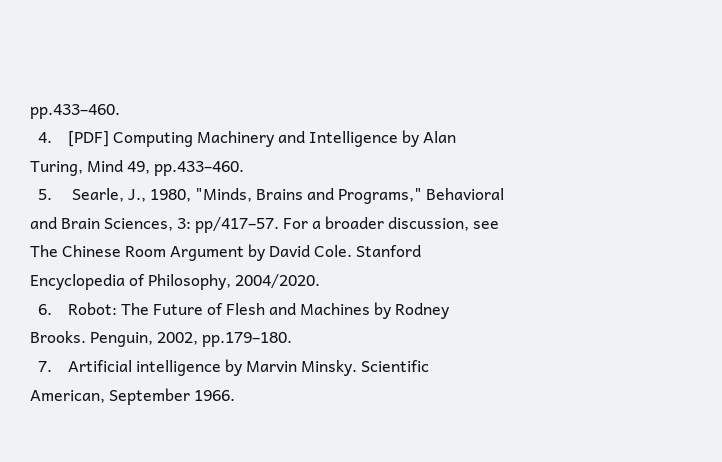pp.433–460.
  4.    [PDF] Computing Machinery and Intelligence by Alan Turing, Mind 49, pp.433–460.
  5.     Searle, J., 1980, "Minds, Brains and Programs," Behavioral and Brain Sciences, 3: pp/417–57. For a broader discussion, see The Chinese Room Argument by David Cole. Stanford Encyclopedia of Philosophy, 2004/2020.
  6.    Robot: The Future of Flesh and Machines by Rodney Brooks. Penguin, 2002, pp.179–180.
  7.    Artificial intelligence by Marvin Minsky. Scientific American, September 1966.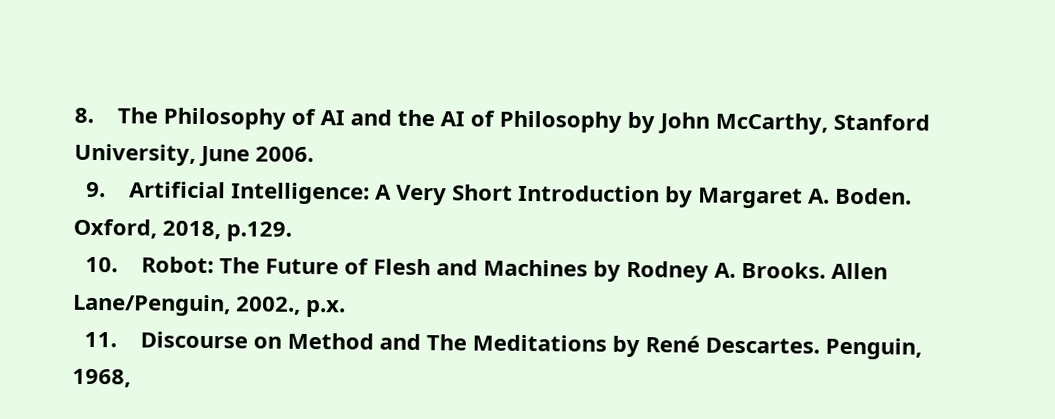8.    The Philosophy of AI and the AI of Philosophy by John McCarthy, Stanford University, June 2006.
  9.    Artificial Intelligence: A Very Short Introduction by Margaret A. Boden. Oxford, 2018, p.129.
  10.    Robot: The Future of Flesh and Machines by Rodney A. Brooks. Allen Lane/Penguin, 2002., p.x.
  11.    Discourse on Method and The Meditations by René Descartes. Penguin, 1968,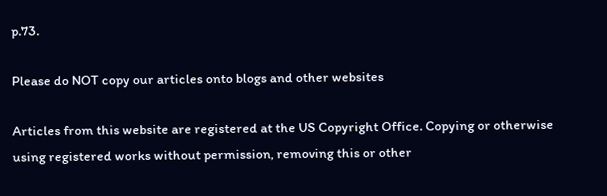p.73.

Please do NOT copy our articles onto blogs and other websites

Articles from this website are registered at the US Copyright Office. Copying or otherwise using registered works without permission, removing this or other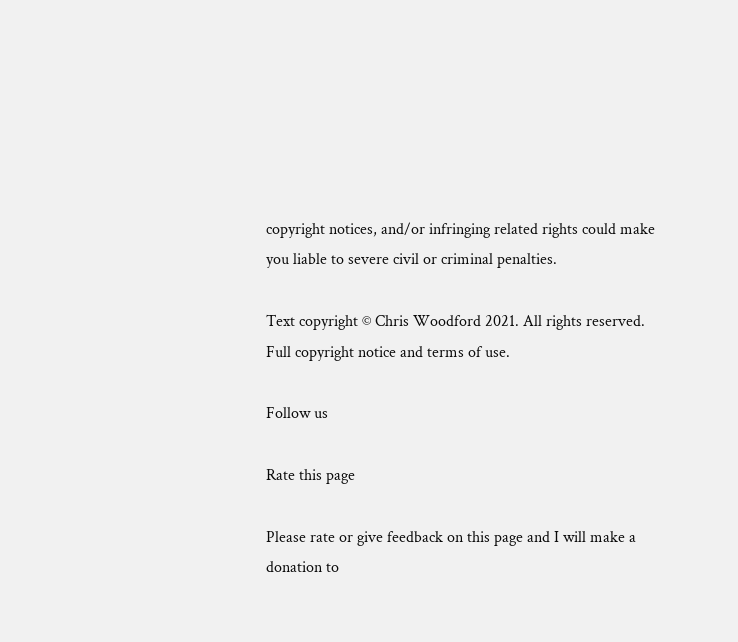copyright notices, and/or infringing related rights could make you liable to severe civil or criminal penalties.

Text copyright © Chris Woodford 2021. All rights reserved. Full copyright notice and terms of use.

Follow us

Rate this page

Please rate or give feedback on this page and I will make a donation to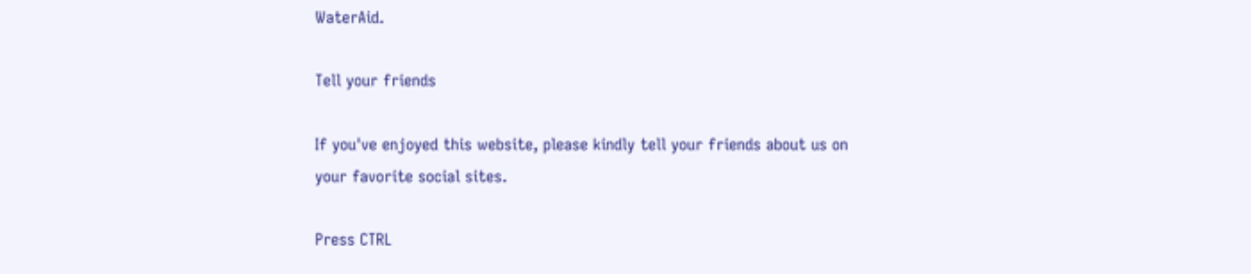WaterAid.

Tell your friends

If you've enjoyed this website, please kindly tell your friends about us on your favorite social sites.

Press CTRL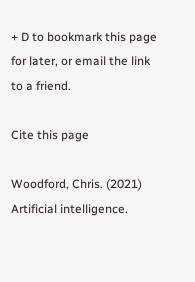+ D to bookmark this page for later, or email the link to a friend.

Cite this page

Woodford, Chris. (2021) Artificial intelligence.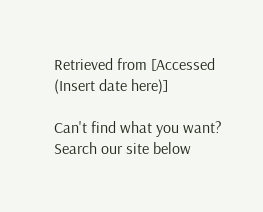Retrieved from [Accessed (Insert date here)]

Can't find what you want? Search our site below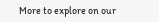More to explore on our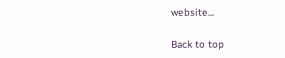website...

Back to top